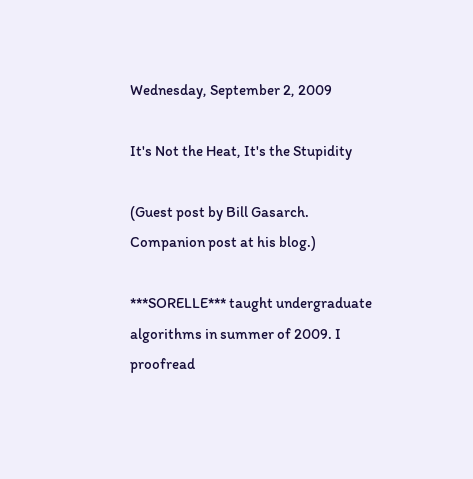Wednesday, September 2, 2009

It's Not the Heat, It's the Stupidity

(Guest post by Bill Gasarch. Companion post at his blog.)

***SORELLE*** taught undergraduate algorithms in summer of 2009. I proofread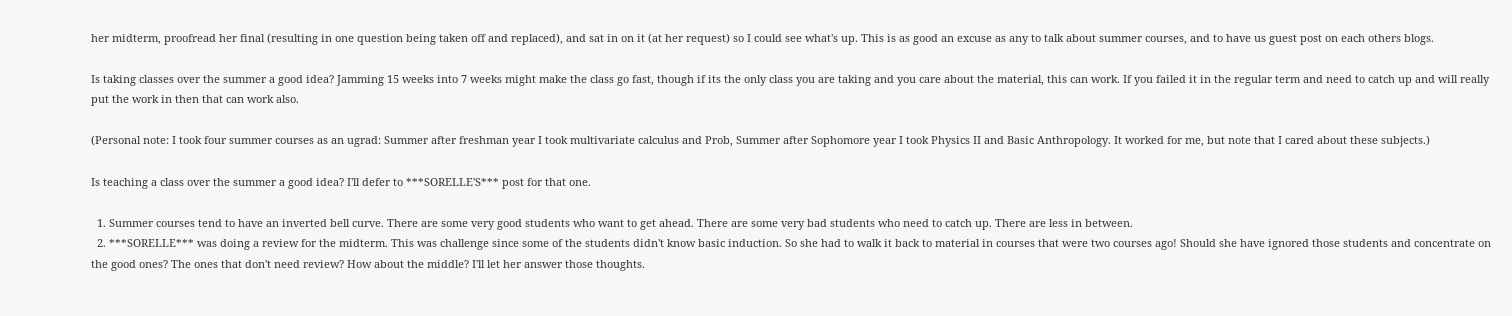her midterm, proofread her final (resulting in one question being taken off and replaced), and sat in on it (at her request) so I could see what's up. This is as good an excuse as any to talk about summer courses, and to have us guest post on each others blogs.

Is taking classes over the summer a good idea? Jamming 15 weeks into 7 weeks might make the class go fast, though if its the only class you are taking and you care about the material, this can work. If you failed it in the regular term and need to catch up and will really put the work in then that can work also.

(Personal note: I took four summer courses as an ugrad: Summer after freshman year I took multivariate calculus and Prob, Summer after Sophomore year I took Physics II and Basic Anthropology. It worked for me, but note that I cared about these subjects.)

Is teaching a class over the summer a good idea? I'll defer to ***SORELLE'S*** post for that one.

  1. Summer courses tend to have an inverted bell curve. There are some very good students who want to get ahead. There are some very bad students who need to catch up. There are less in between.
  2. ***SORELLE*** was doing a review for the midterm. This was challenge since some of the students didn't know basic induction. So she had to walk it back to material in courses that were two courses ago! Should she have ignored those students and concentrate on the good ones? The ones that don't need review? How about the middle? I'll let her answer those thoughts.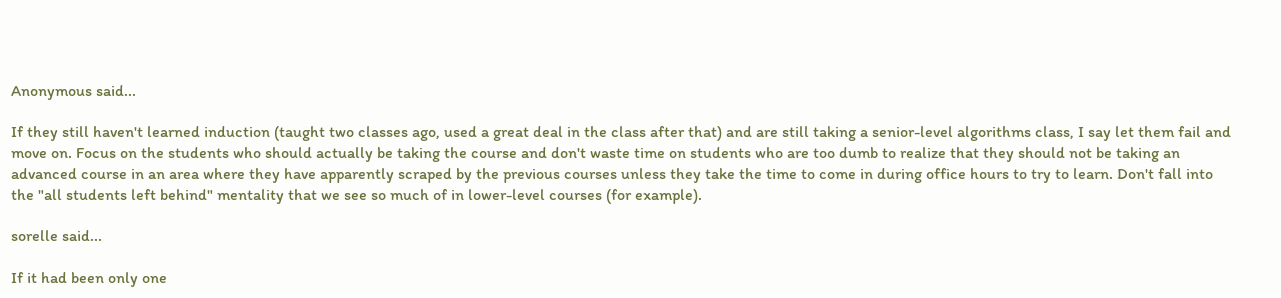Anonymous said...

If they still haven't learned induction (taught two classes ago, used a great deal in the class after that) and are still taking a senior-level algorithms class, I say let them fail and move on. Focus on the students who should actually be taking the course and don't waste time on students who are too dumb to realize that they should not be taking an advanced course in an area where they have apparently scraped by the previous courses unless they take the time to come in during office hours to try to learn. Don't fall into the "all students left behind" mentality that we see so much of in lower-level courses (for example).

sorelle said...

If it had been only one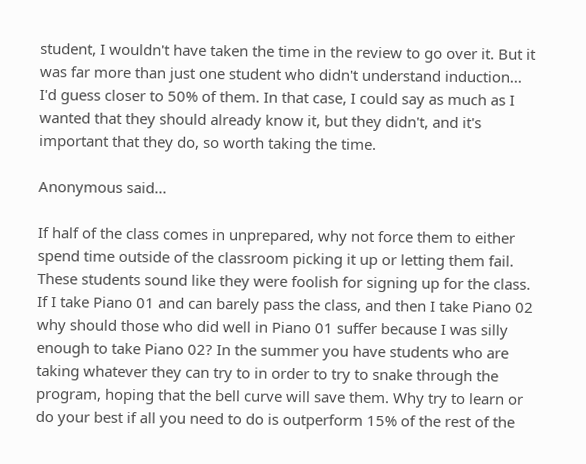student, I wouldn't have taken the time in the review to go over it. But it was far more than just one student who didn't understand induction... I'd guess closer to 50% of them. In that case, I could say as much as I wanted that they should already know it, but they didn't, and it's important that they do, so worth taking the time.

Anonymous said...

If half of the class comes in unprepared, why not force them to either spend time outside of the classroom picking it up or letting them fail. These students sound like they were foolish for signing up for the class. If I take Piano 01 and can barely pass the class, and then I take Piano 02 why should those who did well in Piano 01 suffer because I was silly enough to take Piano 02? In the summer you have students who are taking whatever they can try to in order to try to snake through the program, hoping that the bell curve will save them. Why try to learn or do your best if all you need to do is outperform 15% of the rest of the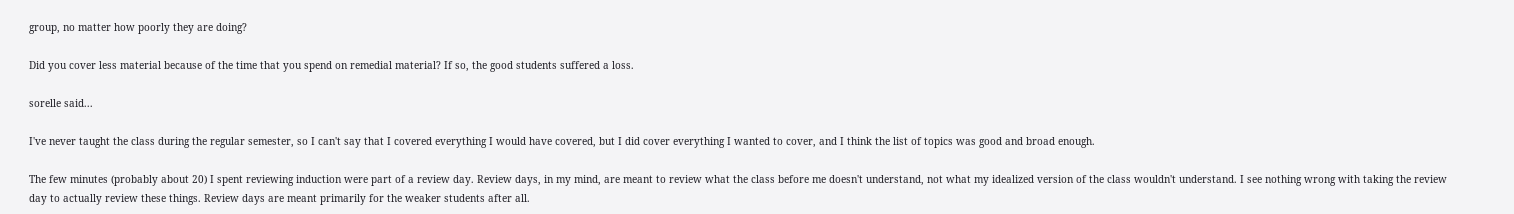group, no matter how poorly they are doing?

Did you cover less material because of the time that you spend on remedial material? If so, the good students suffered a loss.

sorelle said...

I've never taught the class during the regular semester, so I can't say that I covered everything I would have covered, but I did cover everything I wanted to cover, and I think the list of topics was good and broad enough.

The few minutes (probably about 20) I spent reviewing induction were part of a review day. Review days, in my mind, are meant to review what the class before me doesn't understand, not what my idealized version of the class wouldn't understand. I see nothing wrong with taking the review day to actually review these things. Review days are meant primarily for the weaker students after all.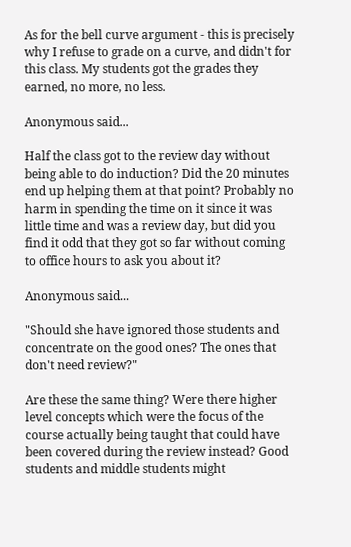As for the bell curve argument - this is precisely why I refuse to grade on a curve, and didn't for this class. My students got the grades they earned, no more, no less.

Anonymous said...

Half the class got to the review day without being able to do induction? Did the 20 minutes end up helping them at that point? Probably no harm in spending the time on it since it was little time and was a review day, but did you find it odd that they got so far without coming to office hours to ask you about it?

Anonymous said...

"Should she have ignored those students and concentrate on the good ones? The ones that don't need review?"

Are these the same thing? Were there higher level concepts which were the focus of the course actually being taught that could have been covered during the review instead? Good students and middle students might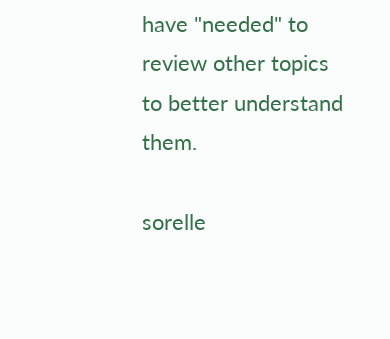have "needed" to review other topics to better understand them.

sorelle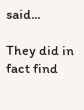said...

They did in fact find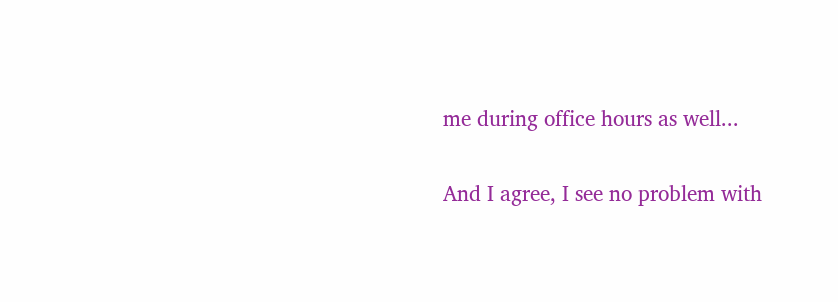me during office hours as well...

And I agree, I see no problem with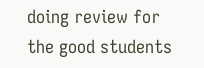doing review for the good students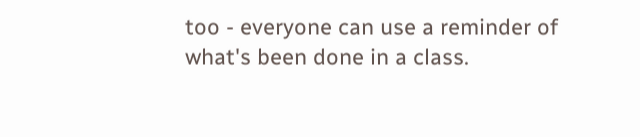too - everyone can use a reminder of what's been done in a class.